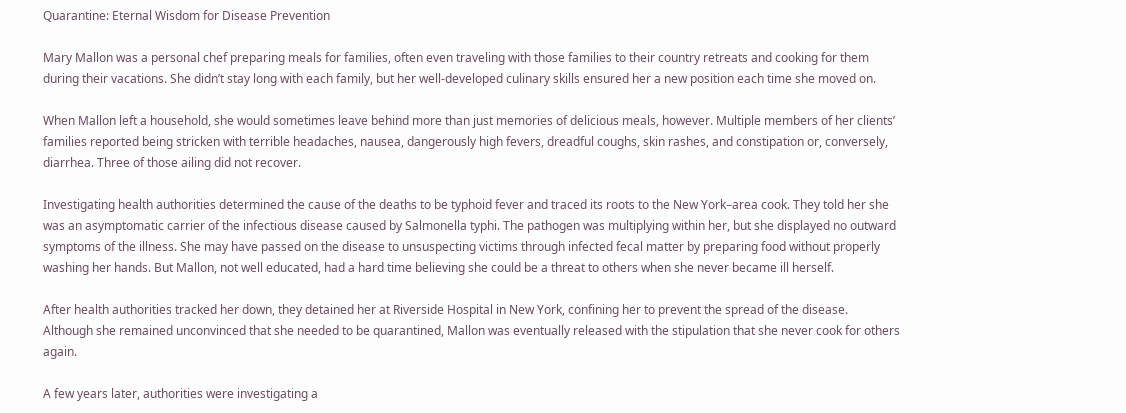Quarantine: Eternal Wisdom for Disease Prevention

Mary Mallon was a personal chef preparing meals for families, often even traveling with those families to their country retreats and cooking for them during their vacations. She didn’t stay long with each family, but her well-developed culinary skills ensured her a new position each time she moved on.

When Mallon left a household, she would sometimes leave behind more than just memories of delicious meals, however. Multiple members of her clients’ families reported being stricken with terrible headaches, nausea, dangerously high fevers, dreadful coughs, skin rashes, and constipation or, conversely, diarrhea. Three of those ailing did not recover.

Investigating health authorities determined the cause of the deaths to be typhoid fever and traced its roots to the New York–area cook. They told her she was an asymptomatic carrier of the infectious disease caused by Salmonella typhi. The pathogen was multiplying within her, but she displayed no outward symptoms of the illness. She may have passed on the disease to unsuspecting victims through infected fecal matter by preparing food without properly washing her hands. But Mallon, not well educated, had a hard time believing she could be a threat to others when she never became ill herself.

After health authorities tracked her down, they detained her at Riverside Hospital in New York, confining her to prevent the spread of the disease. Although she remained unconvinced that she needed to be quarantined, Mallon was eventually released with the stipulation that she never cook for others again.

A few years later, authorities were investigating a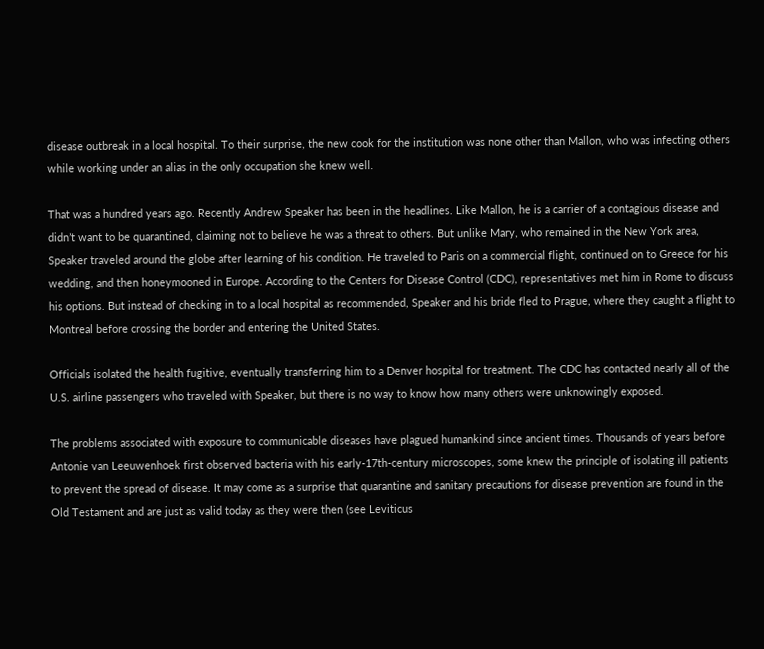disease outbreak in a local hospital. To their surprise, the new cook for the institution was none other than Mallon, who was infecting others while working under an alias in the only occupation she knew well.

That was a hundred years ago. Recently Andrew Speaker has been in the headlines. Like Mallon, he is a carrier of a contagious disease and didn’t want to be quarantined, claiming not to believe he was a threat to others. But unlike Mary, who remained in the New York area, Speaker traveled around the globe after learning of his condition. He traveled to Paris on a commercial flight, continued on to Greece for his wedding, and then honeymooned in Europe. According to the Centers for Disease Control (CDC), representatives met him in Rome to discuss his options. But instead of checking in to a local hospital as recommended, Speaker and his bride fled to Prague, where they caught a flight to Montreal before crossing the border and entering the United States.

Officials isolated the health fugitive, eventually transferring him to a Denver hospital for treatment. The CDC has contacted nearly all of the U.S. airline passengers who traveled with Speaker, but there is no way to know how many others were unknowingly exposed.

The problems associated with exposure to communicable diseases have plagued humankind since ancient times. Thousands of years before Antonie van Leeuwenhoek first observed bacteria with his early-17th-century microscopes, some knew the principle of isolating ill patients to prevent the spread of disease. It may come as a surprise that quarantine and sanitary precautions for disease prevention are found in the Old Testament and are just as valid today as they were then (see Leviticus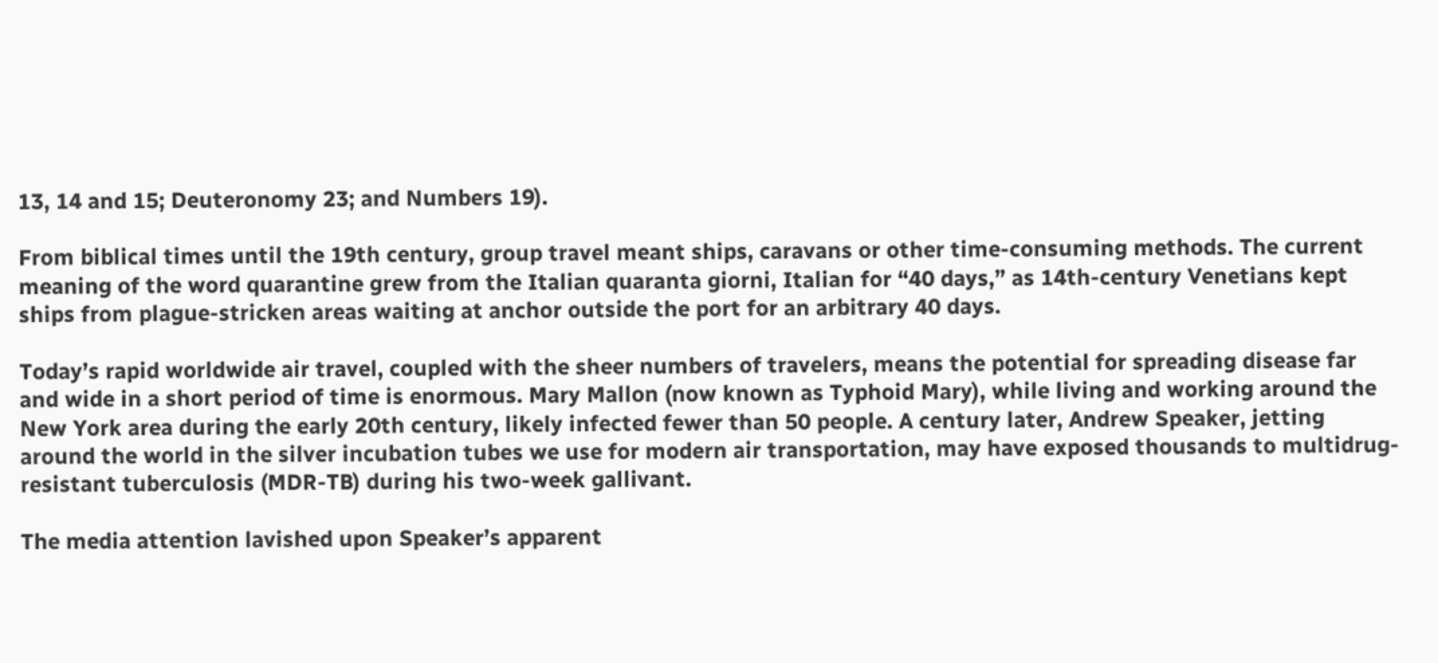13, 14 and 15; Deuteronomy 23; and Numbers 19).

From biblical times until the 19th century, group travel meant ships, caravans or other time-consuming methods. The current meaning of the word quarantine grew from the Italian quaranta giorni, Italian for “40 days,” as 14th-century Venetians kept ships from plague-stricken areas waiting at anchor outside the port for an arbitrary 40 days.

Today’s rapid worldwide air travel, coupled with the sheer numbers of travelers, means the potential for spreading disease far and wide in a short period of time is enormous. Mary Mallon (now known as Typhoid Mary), while living and working around the New York area during the early 20th century, likely infected fewer than 50 people. A century later, Andrew Speaker, jetting around the world in the silver incubation tubes we use for modern air transportation, may have exposed thousands to multidrug-resistant tuberculosis (MDR-TB) during his two-week gallivant.

The media attention lavished upon Speaker’s apparent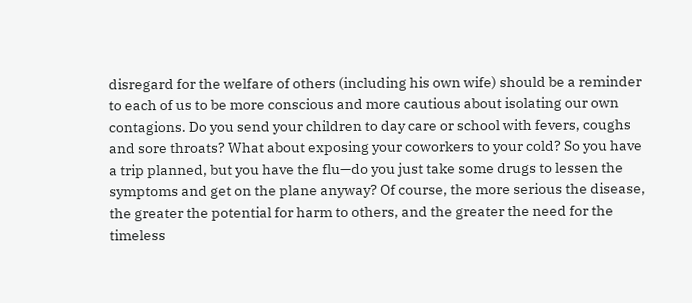disregard for the welfare of others (including his own wife) should be a reminder to each of us to be more conscious and more cautious about isolating our own contagions. Do you send your children to day care or school with fevers, coughs and sore throats? What about exposing your coworkers to your cold? So you have a trip planned, but you have the flu—do you just take some drugs to lessen the symptoms and get on the plane anyway? Of course, the more serious the disease, the greater the potential for harm to others, and the greater the need for the timeless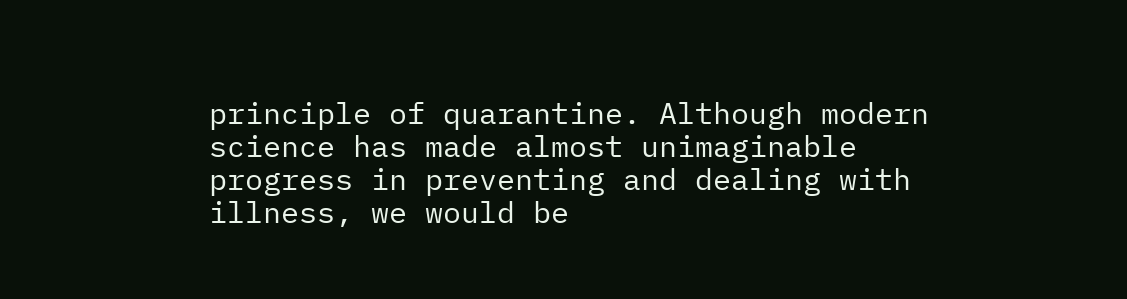principle of quarantine. Although modern science has made almost unimaginable progress in preventing and dealing with illness, we would be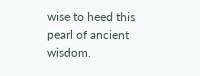wise to heed this pearl of ancient wisdom.